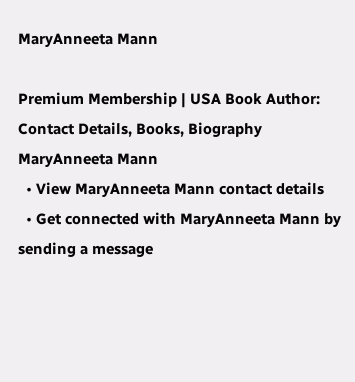MaryAnneeta Mann

Premium Membership | USA Book Author: Contact Details, Books, Biography
MaryAnneeta Mann
  • View MaryAnneeta Mann contact details
  • Get connected with MaryAnneeta Mann by sending a message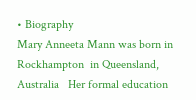• Biography
Mary Anneeta Mann was born in Rockhampton  in Queensland, Australia   Her formal education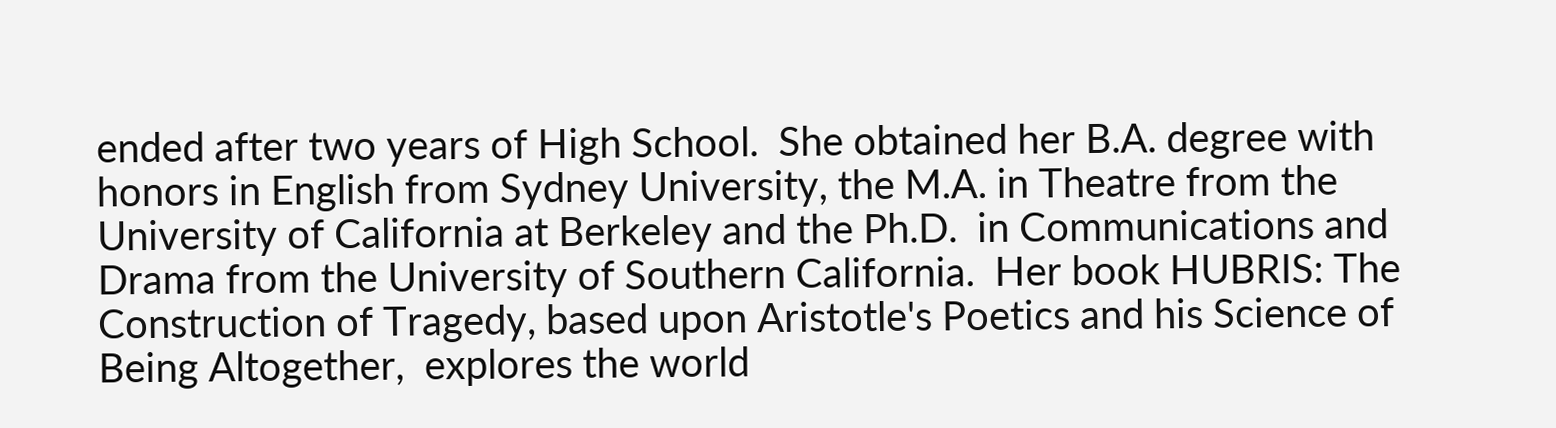ended after two years of High School.  She obtained her B.A. degree with honors in English from Sydney University, the M.A. in Theatre from the University of California at Berkeley and the Ph.D.  in Communications and Drama from the University of Southern California.  Her book HUBRIS: The Construction of Tragedy, based upon Aristotle's Poetics and his Science of Being Altogether,  explores the world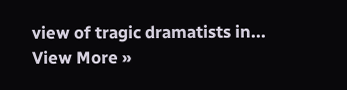view of tragic dramatists in... View More »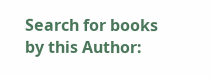Search for books by this Author: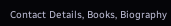Contact Details, Books, Biography